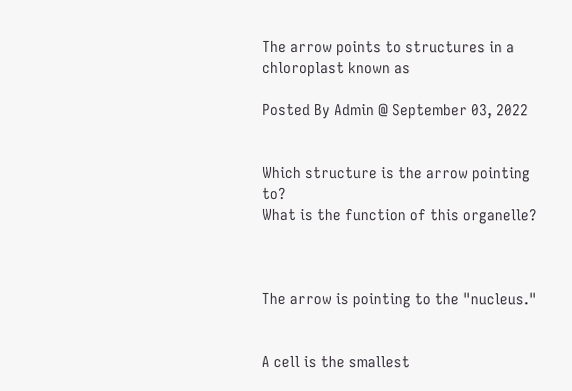The arrow points to structures in a chloroplast known as

Posted By Admin @ September 03, 2022


Which structure is the arrow pointing to?
What is the function of this organelle?



The arrow is pointing to the "nucleus."


A cell is the smallest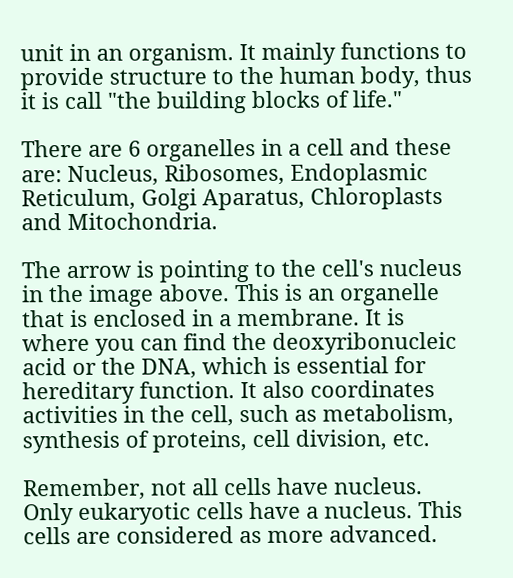unit in an organism. It mainly functions to provide structure to the human body, thus it is call "the building blocks of life."

There are 6 organelles in a cell and these are: Nucleus, Ribosomes, Endoplasmic Reticulum, Golgi Aparatus, Chloroplasts and Mitochondria.

The arrow is pointing to the cell's nucleus in the image above. This is an organelle that is enclosed in a membrane. It is where you can find the deoxyribonucleic acid or the DNA, which is essential for hereditary function. It also coordinates activities in the cell, such as metabolism, synthesis of proteins, cell division, etc.

Remember, not all cells have nucleus. Only eukaryotic cells have a nucleus. This cells are considered as more advanced.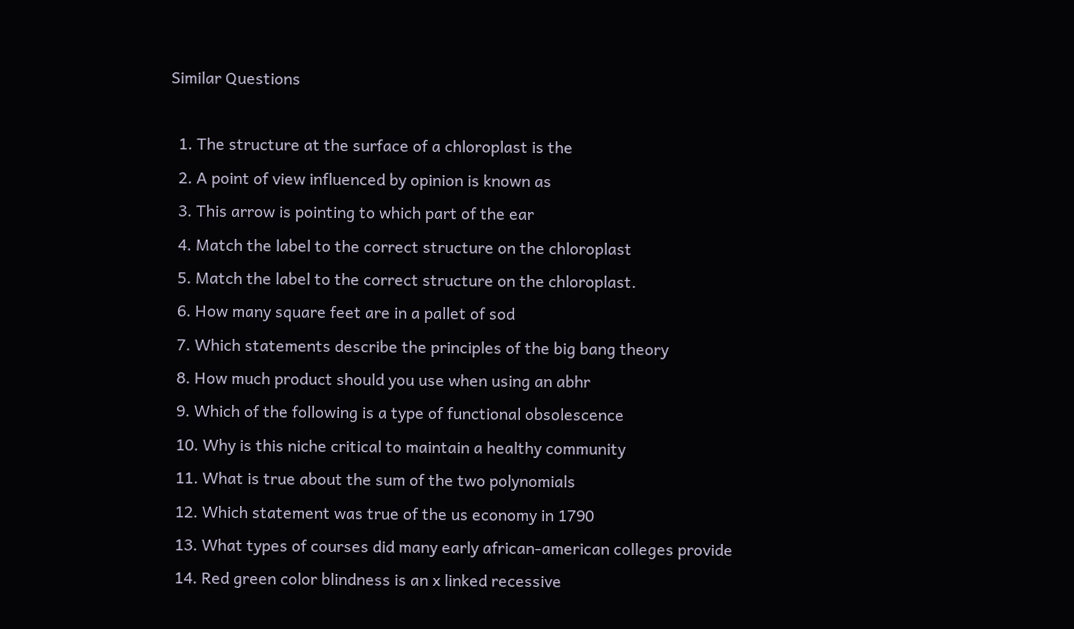Similar Questions

  1. The structure at the surface of a chloroplast is the
  2. A point of view influenced by opinion is known as
  3. This arrow is pointing to which part of the ear
  4. Match the label to the correct structure on the chloroplast
  5. Match the label to the correct structure on the chloroplast.
  6. How many square feet are in a pallet of sod
  7. Which statements describe the principles of the big bang theory
  8. How much product should you use when using an abhr
  9. Which of the following is a type of functional obsolescence
  10. Why is this niche critical to maintain a healthy community
  11. What is true about the sum of the two polynomials
  12. Which statement was true of the us economy in 1790
  13. What types of courses did many early african-american colleges provide
  14. Red green color blindness is an x linked recessive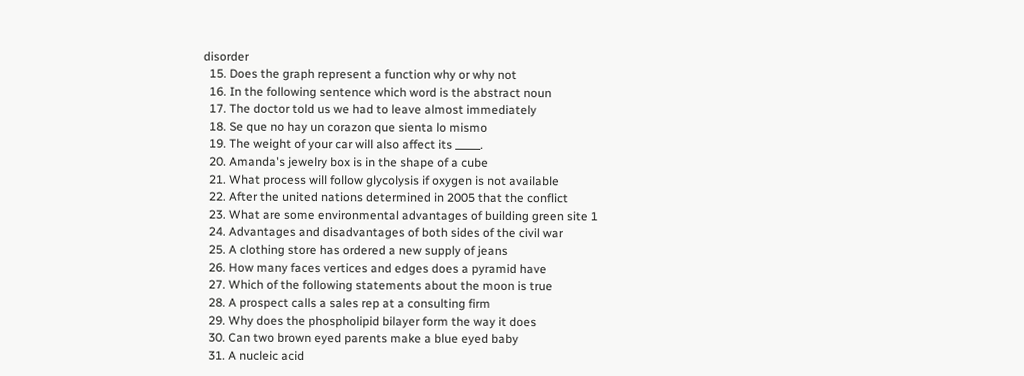disorder
  15. Does the graph represent a function why or why not
  16. In the following sentence which word is the abstract noun
  17. The doctor told us we had to leave almost immediately
  18. Se que no hay un corazon que sienta lo mismo
  19. The weight of your car will also affect its _____.
  20. Amanda's jewelry box is in the shape of a cube
  21. What process will follow glycolysis if oxygen is not available
  22. After the united nations determined in 2005 that the conflict
  23. What are some environmental advantages of building green site 1
  24. Advantages and disadvantages of both sides of the civil war
  25. A clothing store has ordered a new supply of jeans
  26. How many faces vertices and edges does a pyramid have
  27. Which of the following statements about the moon is true
  28. A prospect calls a sales rep at a consulting firm
  29. Why does the phospholipid bilayer form the way it does
  30. Can two brown eyed parents make a blue eyed baby
  31. A nucleic acid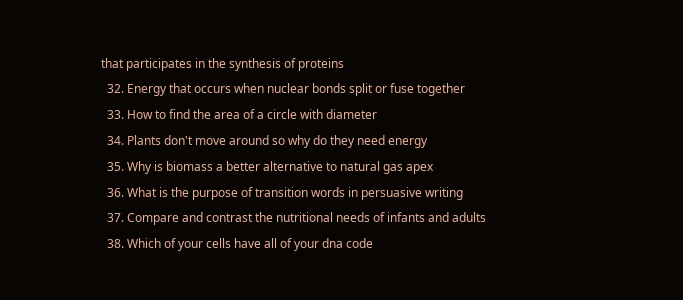that participates in the synthesis of proteins
  32. Energy that occurs when nuclear bonds split or fuse together
  33. How to find the area of a circle with diameter
  34. Plants don't move around so why do they need energy
  35. Why is biomass a better alternative to natural gas apex
  36. What is the purpose of transition words in persuasive writing
  37. Compare and contrast the nutritional needs of infants and adults
  38. Which of your cells have all of your dna code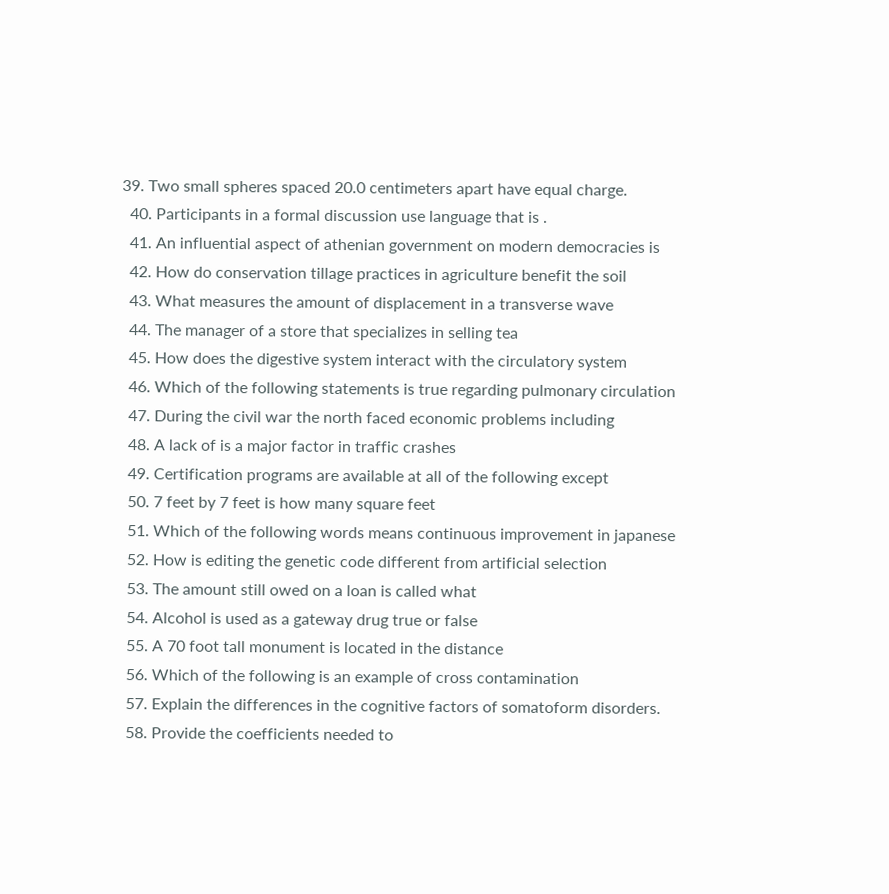39. Two small spheres spaced 20.0 centimeters apart have equal charge.
  40. Participants in a formal discussion use language that is .
  41. An influential aspect of athenian government on modern democracies is
  42. How do conservation tillage practices in agriculture benefit the soil
  43. What measures the amount of displacement in a transverse wave
  44. The manager of a store that specializes in selling tea
  45. How does the digestive system interact with the circulatory system
  46. Which of the following statements is true regarding pulmonary circulation
  47. During the civil war the north faced economic problems including
  48. A lack of is a major factor in traffic crashes
  49. Certification programs are available at all of the following except
  50. 7 feet by 7 feet is how many square feet
  51. Which of the following words means continuous improvement in japanese
  52. How is editing the genetic code different from artificial selection
  53. The amount still owed on a loan is called what
  54. Alcohol is used as a gateway drug true or false
  55. A 70 foot tall monument is located in the distance
  56. Which of the following is an example of cross contamination
  57. Explain the differences in the cognitive factors of somatoform disorders.
  58. Provide the coefficients needed to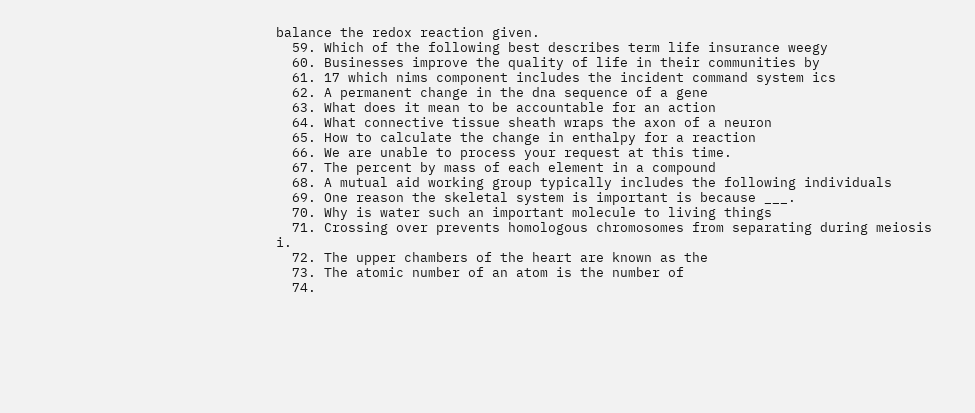balance the redox reaction given.
  59. Which of the following best describes term life insurance weegy
  60. Businesses improve the quality of life in their communities by
  61. 17 which nims component includes the incident command system ics
  62. A permanent change in the dna sequence of a gene
  63. What does it mean to be accountable for an action
  64. What connective tissue sheath wraps the axon of a neuron
  65. How to calculate the change in enthalpy for a reaction
  66. We are unable to process your request at this time.
  67. The percent by mass of each element in a compound
  68. A mutual aid working group typically includes the following individuals
  69. One reason the skeletal system is important is because ___.
  70. Why is water such an important molecule to living things
  71. Crossing over prevents homologous chromosomes from separating during meiosis i.
  72. The upper chambers of the heart are known as the
  73. The atomic number of an atom is the number of
  74.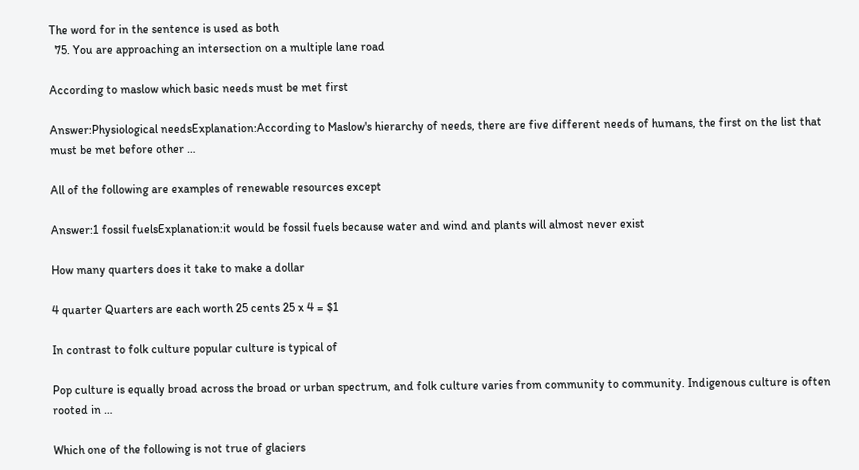The word for in the sentence is used as both
  75. You are approaching an intersection on a multiple lane road

According to maslow which basic needs must be met first

Answer:Physiological needsExplanation:According to Maslow's hierarchy of needs, there are five different needs of humans, the first on the list that must be met before other …

All of the following are examples of renewable resources except

Answer:1 fossil fuelsExplanation:it would be fossil fuels because water and wind and plants will almost never exist

How many quarters does it take to make a dollar

4 quarter Quarters are each worth 25 cents 25 x 4 = $1

In contrast to folk culture popular culture is typical of

Pop culture is equally broad across the broad or urban spectrum, and folk culture varies from community to community. Indigenous culture is often rooted in …

Which one of the following is not true of glaciers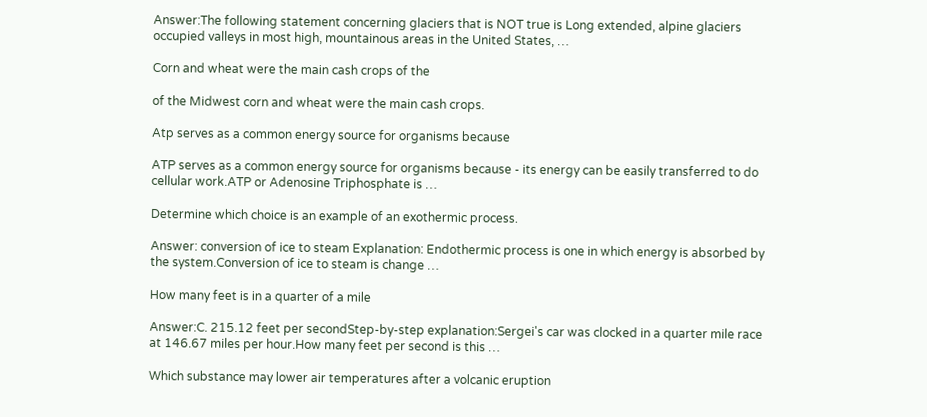Answer:The following statement concerning glaciers that is NOT true is Long extended, alpine glaciers occupied valleys in most high, mountainous areas in the United States, …

Corn and wheat were the main cash crops of the

of the Midwest corn and wheat were the main cash crops.

Atp serves as a common energy source for organisms because

ATP serves as a common energy source for organisms because - its energy can be easily transferred to do cellular work.ATP or Adenosine Triphosphate is …

Determine which choice is an example of an exothermic process.

Answer: conversion of ice to steam Explanation: Endothermic process is one in which energy is absorbed by the system.Conversion of ice to steam is change …

How many feet is in a quarter of a mile

Answer:C. 215.12 feet per secondStep-by-step explanation:Sergei's car was clocked in a quarter mile race at 146.67 miles per hour.How many feet per second is this …

Which substance may lower air temperatures after a volcanic eruption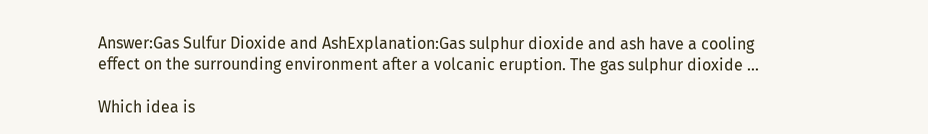Answer:Gas Sulfur Dioxide and AshExplanation:Gas sulphur dioxide and ash have a cooling effect on the surrounding environment after a volcanic eruption. The gas sulphur dioxide …

Which idea is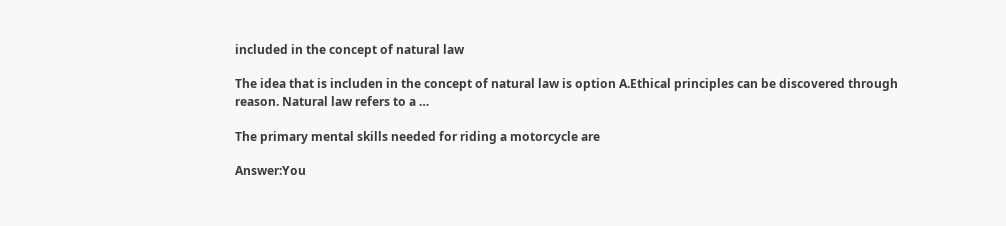included in the concept of natural law

The idea that is includen in the concept of natural law is option A.Ethical principles can be discovered through reason. Natural law refers to a …

The primary mental skills needed for riding a motorcycle are

Answer:You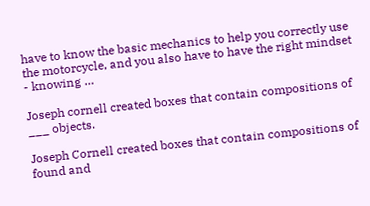have to know the basic mechanics to help you correctly use the motorcycle, and you also have to have the right mindset - knowing …

Joseph cornell created boxes that contain compositions of ___ objects.

Joseph Cornell created boxes that contain compositions of found and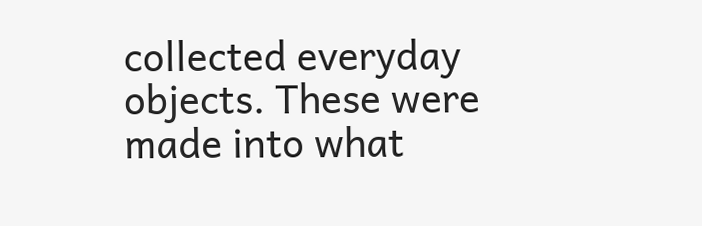collected everyday objects. These were made into what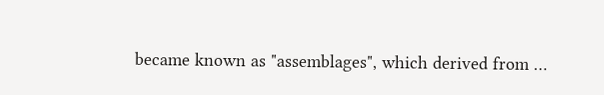became known as "assemblages", which derived from …